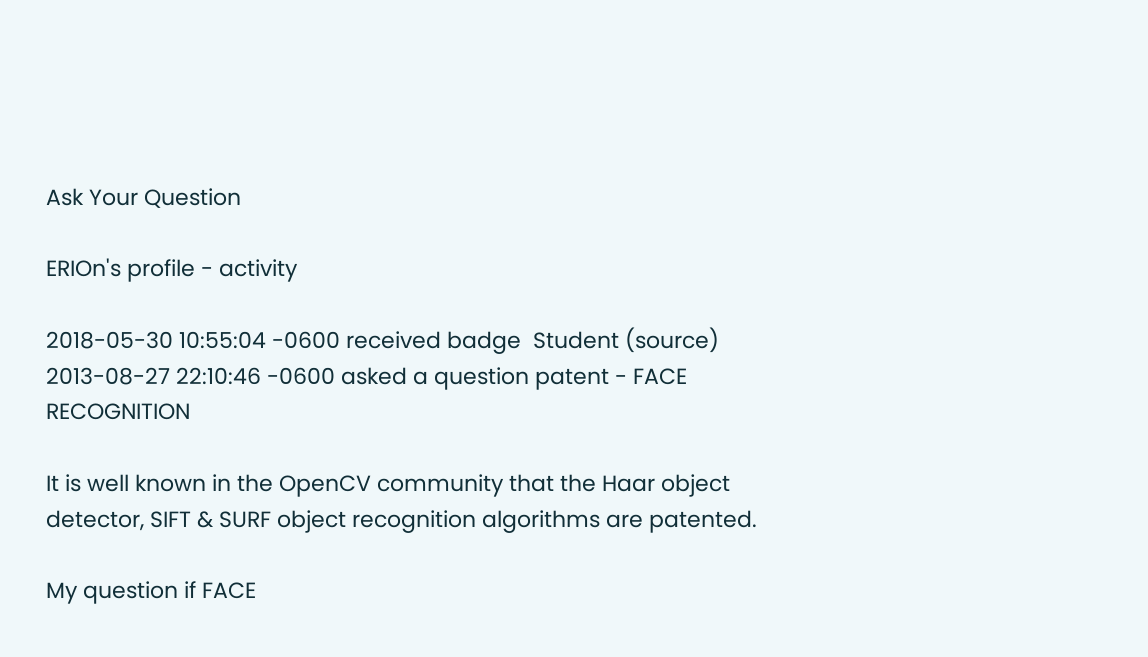Ask Your Question

ERIOn's profile - activity

2018-05-30 10:55:04 -0600 received badge  Student (source)
2013-08-27 22:10:46 -0600 asked a question patent - FACE RECOGNITION

It is well known in the OpenCV community that the Haar object detector, SIFT & SURF object recognition algorithms are patented.

My question if FACE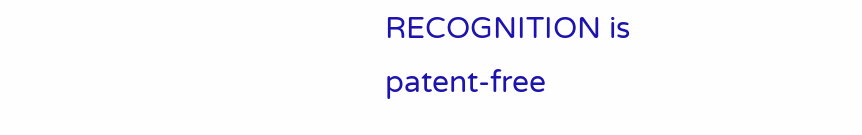RECOGNITION is patent-free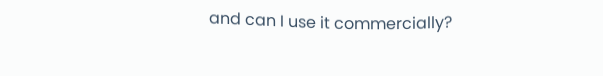and can I use it commercially?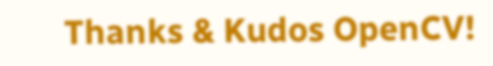Thanks & Kudos OpenCV!